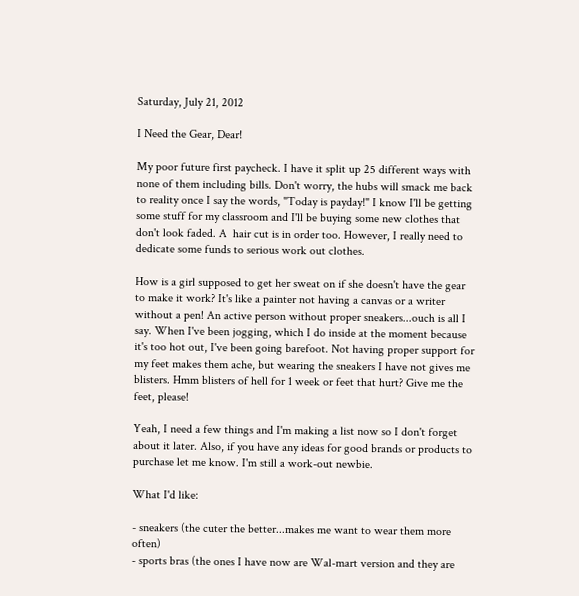Saturday, July 21, 2012

I Need the Gear, Dear!

My poor future first paycheck. I have it split up 25 different ways with none of them including bills. Don't worry, the hubs will smack me back to reality once I say the words, "Today is payday!" I know I'll be getting some stuff for my classroom and I'll be buying some new clothes that don't look faded. A  hair cut is in order too. However, I really need to dedicate some funds to serious work out clothes.

How is a girl supposed to get her sweat on if she doesn't have the gear to make it work? It's like a painter not having a canvas or a writer without a pen! An active person without proper sneakers...ouch is all I say. When I've been jogging, which I do inside at the moment because it's too hot out, I've been going barefoot. Not having proper support for my feet makes them ache, but wearing the sneakers I have not gives me blisters. Hmm blisters of hell for 1 week or feet that hurt? Give me the feet, please!

Yeah, I need a few things and I'm making a list now so I don't forget about it later. Also, if you have any ideas for good brands or products to purchase let me know. I'm still a work-out newbie.

What I'd like:

- sneakers (the cuter the better...makes me want to wear them more often)
- sports bras (the ones I have now are Wal-mart version and they are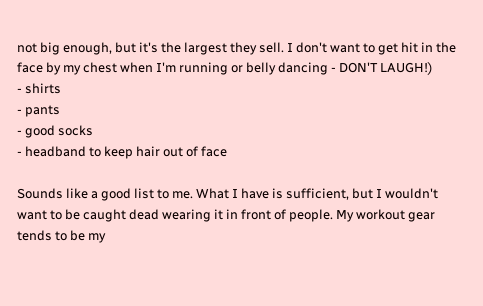not big enough, but it's the largest they sell. I don't want to get hit in the face by my chest when I'm running or belly dancing - DON'T LAUGH!)
- shirts
- pants
- good socks
- headband to keep hair out of face

Sounds like a good list to me. What I have is sufficient, but I wouldn't want to be caught dead wearing it in front of people. My workout gear tends to be my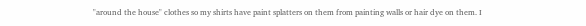"around the house" clothes so my shirts have paint splatters on them from painting walls or hair dye on them. I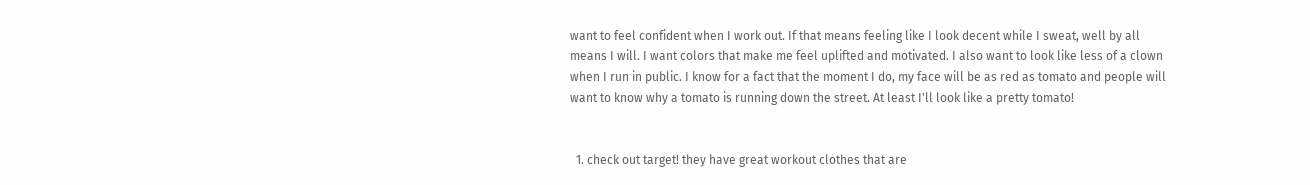want to feel confident when I work out. If that means feeling like I look decent while I sweat, well by all means I will. I want colors that make me feel uplifted and motivated. I also want to look like less of a clown when I run in public. I know for a fact that the moment I do, my face will be as red as tomato and people will want to know why a tomato is running down the street. At least I'll look like a pretty tomato!


  1. check out target! they have great workout clothes that are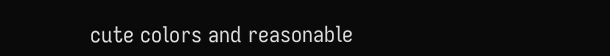cute colors and reasonable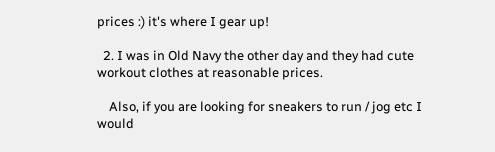prices :) it's where I gear up!

  2. I was in Old Navy the other day and they had cute workout clothes at reasonable prices.

    Also, if you are looking for sneakers to run / jog etc I would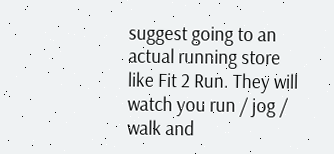suggest going to an actual running store like Fit 2 Run. They will watch you run / jog / walk and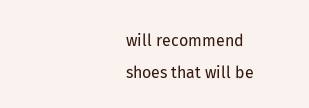will recommend shoes that will be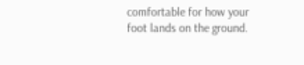comfortable for how your foot lands on the ground.